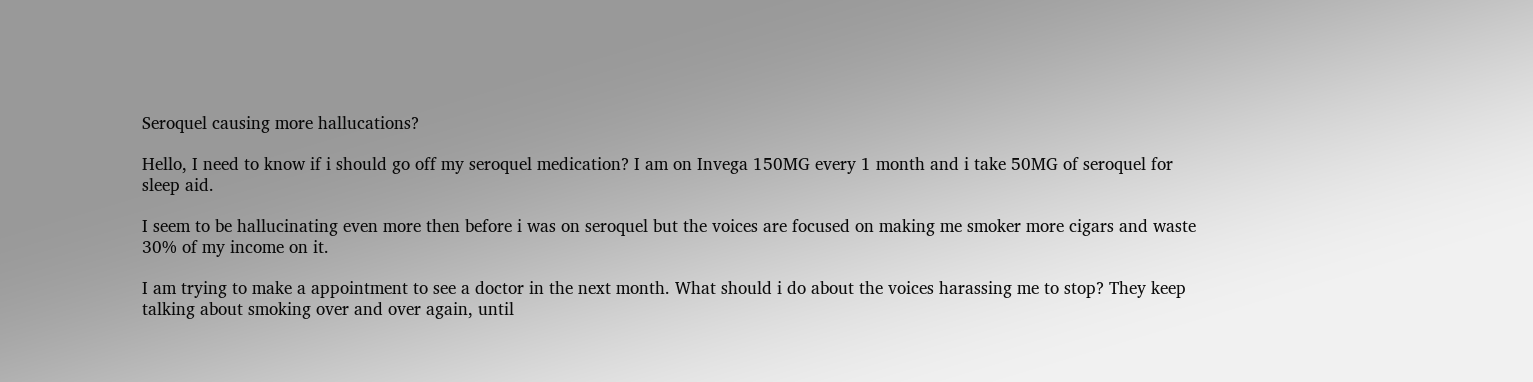Seroquel causing more hallucations?

Hello, I need to know if i should go off my seroquel medication? I am on Invega 150MG every 1 month and i take 50MG of seroquel for sleep aid.

I seem to be hallucinating even more then before i was on seroquel but the voices are focused on making me smoker more cigars and waste 30% of my income on it.

I am trying to make a appointment to see a doctor in the next month. What should i do about the voices harassing me to stop? They keep talking about smoking over and over again, until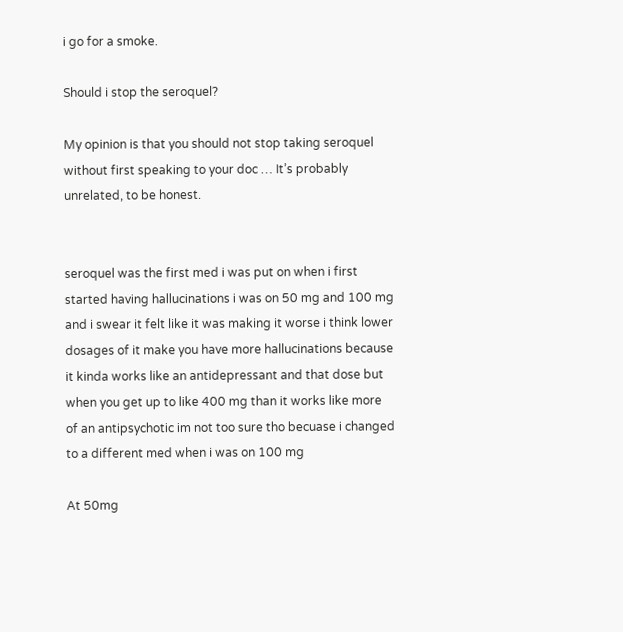i go for a smoke.

Should i stop the seroquel?

My opinion is that you should not stop taking seroquel without first speaking to your doc … It’s probably unrelated, to be honest.


seroquel was the first med i was put on when i first started having hallucinations i was on 50 mg and 100 mg and i swear it felt like it was making it worse i think lower dosages of it make you have more hallucinations because it kinda works like an antidepressant and that dose but when you get up to like 400 mg than it works like more of an antipsychotic im not too sure tho becuase i changed to a different med when i was on 100 mg

At 50mg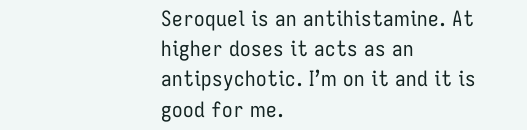Seroquel is an antihistamine. At higher doses it acts as an antipsychotic. I’m on it and it is good for me.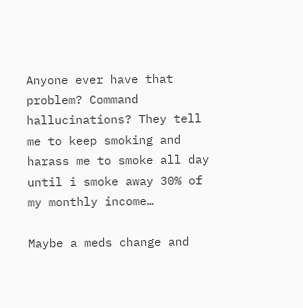Anyone ever have that problem? Command hallucinations? They tell me to keep smoking and harass me to smoke all day until i smoke away 30% of my monthly income…

Maybe a meds change and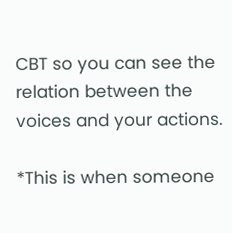CBT so you can see the relation between the voices and your actions.

*This is when someone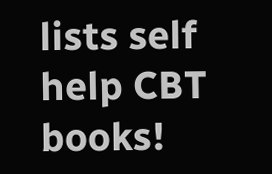lists self help CBT books!